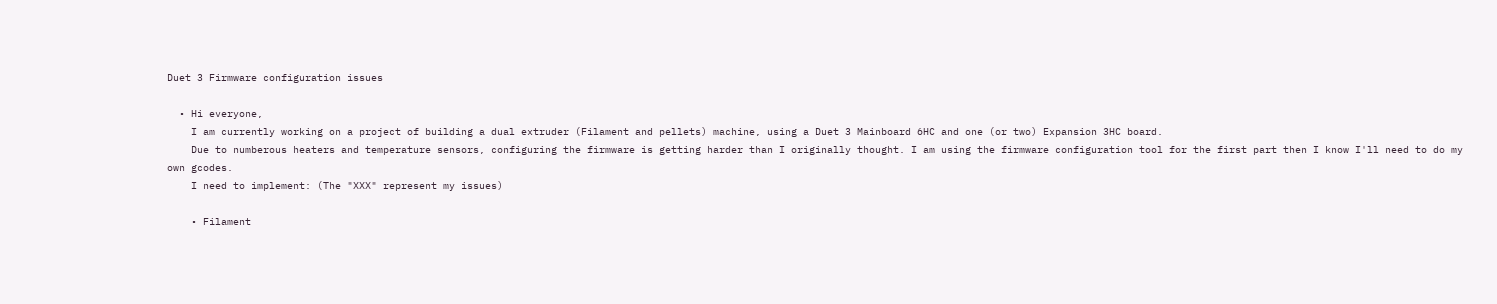Duet 3 Firmware configuration issues

  • Hi everyone,
    I am currently working on a project of building a dual extruder (Filament and pellets) machine, using a Duet 3 Mainboard 6HC and one (or two) Expansion 3HC board.
    Due to numberous heaters and temperature sensors, configuring the firmware is getting harder than I originally thought. I am using the firmware configuration tool for the first part then I know I'll need to do my own gcodes.
    I need to implement: (The "XXX" represent my issues)

    • Filament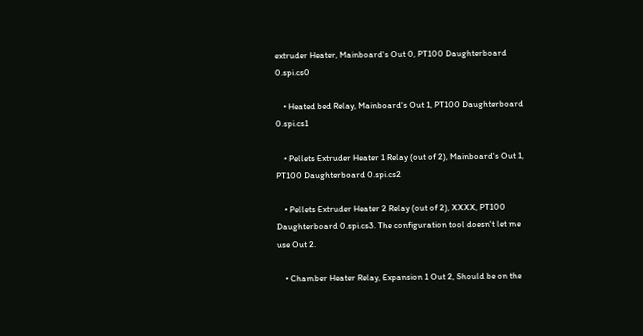extruder Heater, Mainboard's Out 0, PT100 Daughterboard 0.spi.cs0

    • Heated bed Relay, Mainboard's Out 1, PT100 Daughterboard 0.spi.cs1

    • Pellets Extruder Heater 1 Relay (out of 2), Mainboard's Out 1, PT100 Daughterboard 0.spi.cs2

    • Pellets Extruder Heater 2 Relay (out of 2), XXXX, PT100 Daughterboard 0.spi.cs3. The configuration tool doesn't let me use Out 2.

    • Chamber Heater Relay, Expansion 1 Out 2, Should be on the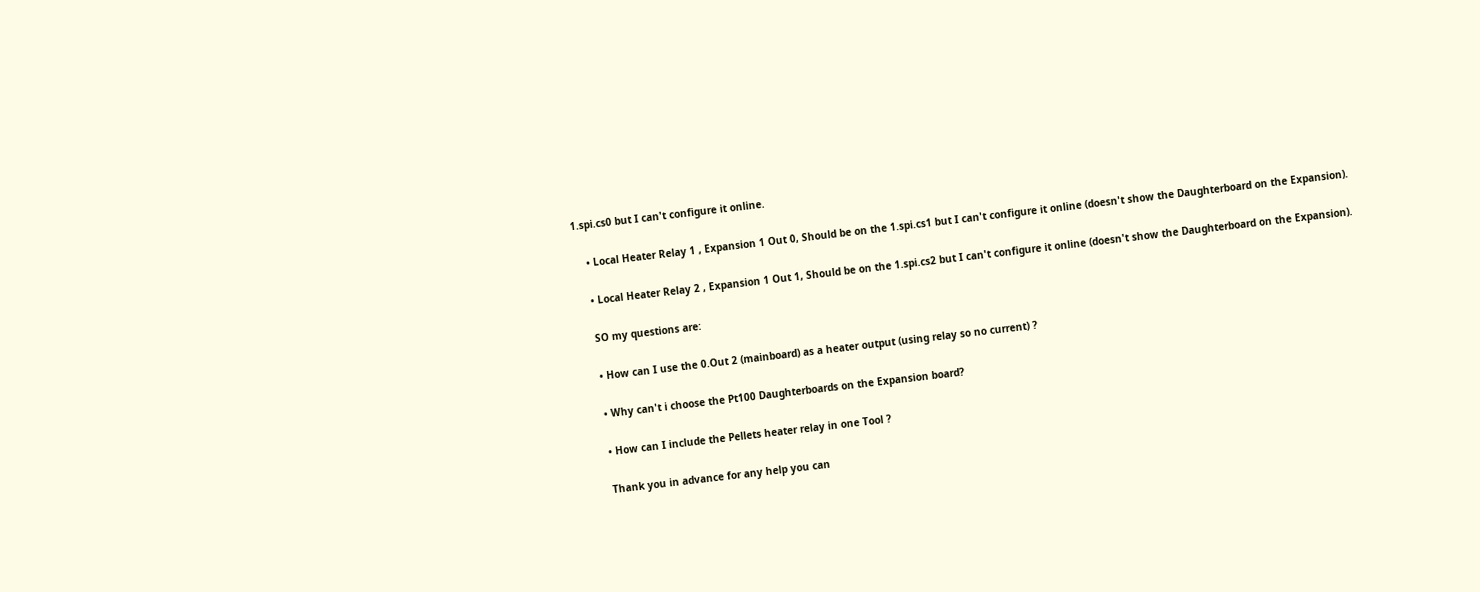1.spi.cs0 but I can't configure it online.

    • Local Heater Relay 1 , Expansion 1 Out 0, Should be on the 1.spi.cs1 but I can't configure it online (doesn't show the Daughterboard on the Expansion).

    • Local Heater Relay 2 , Expansion 1 Out 1, Should be on the 1.spi.cs2 but I can't configure it online (doesn't show the Daughterboard on the Expansion).

    SO my questions are:

    • How can I use the 0.Out 2 (mainboard) as a heater output (using relay so no current) ?

    • Why can't i choose the Pt100 Daughterboards on the Expansion board?

    • How can I include the Pellets heater relay in one Tool ?

    Thank you in advance for any help you can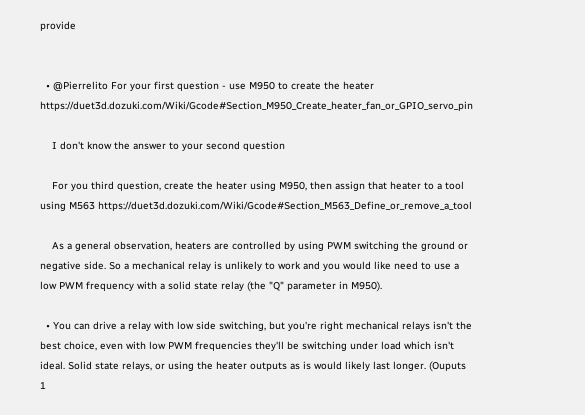provide


  • @Pierrelito For your first question - use M950 to create the heater https://duet3d.dozuki.com/Wiki/Gcode#Section_M950_Create_heater_fan_or_GPIO_servo_pin

    I don't know the answer to your second question

    For you third question, create the heater using M950, then assign that heater to a tool using M563 https://duet3d.dozuki.com/Wiki/Gcode#Section_M563_Define_or_remove_a_tool

    As a general observation, heaters are controlled by using PWM switching the ground or negative side. So a mechanical relay is unlikely to work and you would like need to use a low PWM frequency with a solid state relay (the "Q" parameter in M950).

  • You can drive a relay with low side switching, but you're right mechanical relays isn't the best choice, even with low PWM frequencies they'll be switching under load which isn't ideal. Solid state relays, or using the heater outputs as is would likely last longer. (Ouputs 1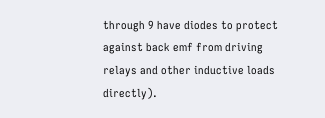through 9 have diodes to protect against back emf from driving relays and other inductive loads directly).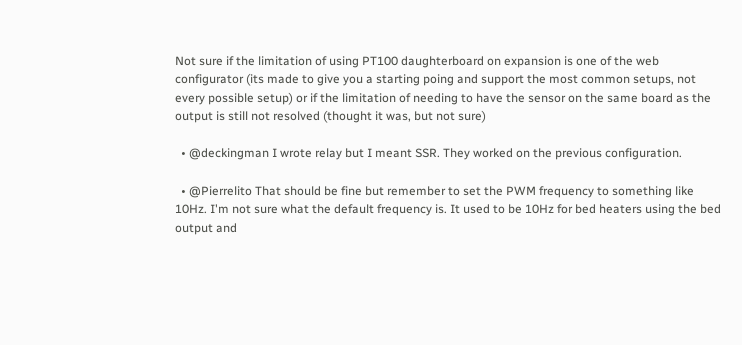Not sure if the limitation of using PT100 daughterboard on expansion is one of the web configurator (its made to give you a starting poing and support the most common setups, not every possible setup) or if the limitation of needing to have the sensor on the same board as the output is still not resolved (thought it was, but not sure)

  • @deckingman I wrote relay but I meant SSR. They worked on the previous configuration.

  • @Pierrelito That should be fine but remember to set the PWM frequency to something like 10Hz. I'm not sure what the default frequency is. It used to be 10Hz for bed heaters using the bed output and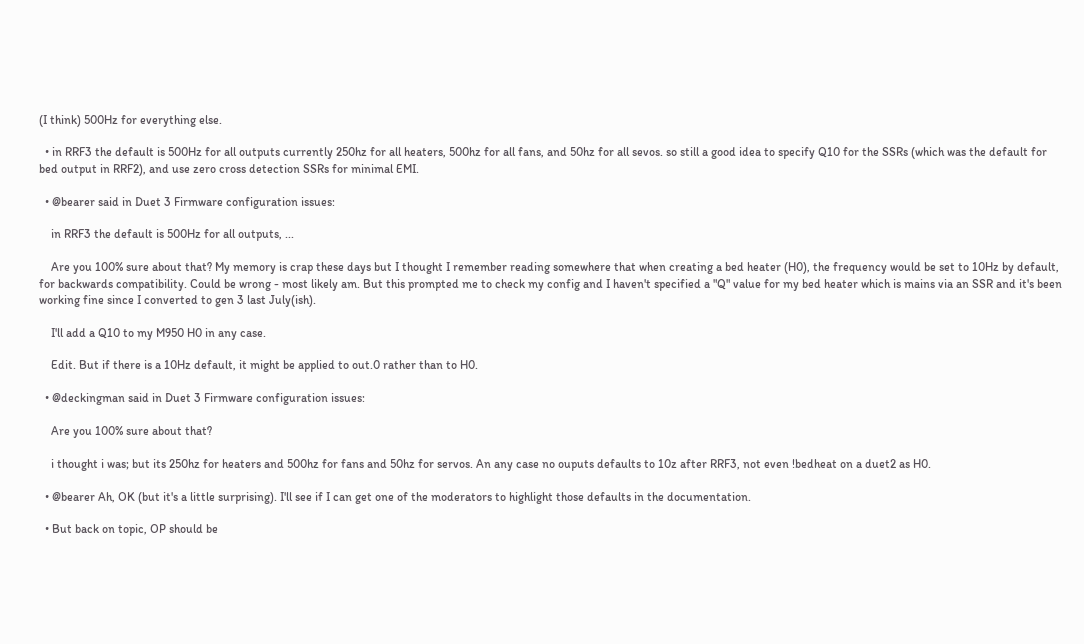(I think) 500Hz for everything else.

  • in RRF3 the default is 500Hz for all outputs currently 250hz for all heaters, 500hz for all fans, and 50hz for all sevos. so still a good idea to specify Q10 for the SSRs (which was the default for bed output in RRF2), and use zero cross detection SSRs for minimal EMI.

  • @bearer said in Duet 3 Firmware configuration issues:

    in RRF3 the default is 500Hz for all outputs, ...

    Are you 100% sure about that? My memory is crap these days but I thought I remember reading somewhere that when creating a bed heater (H0), the frequency would be set to 10Hz by default, for backwards compatibility. Could be wrong - most likely am. But this prompted me to check my config and I haven't specified a "Q" value for my bed heater which is mains via an SSR and it's been working fine since I converted to gen 3 last July(ish).

    I'll add a Q10 to my M950 H0 in any case.

    Edit. But if there is a 10Hz default, it might be applied to out.0 rather than to H0.

  • @deckingman said in Duet 3 Firmware configuration issues:

    Are you 100% sure about that?

    i thought i was; but its 250hz for heaters and 500hz for fans and 50hz for servos. An any case no ouputs defaults to 10z after RRF3, not even !bedheat on a duet2 as H0.

  • @bearer Ah, OK (but it's a little surprising). I'll see if I can get one of the moderators to highlight those defaults in the documentation.

  • But back on topic, OP should be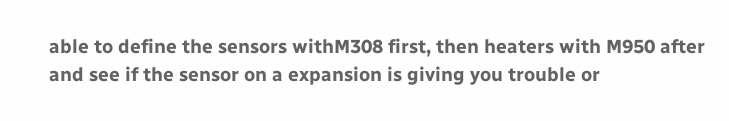able to define the sensors withM308 first, then heaters with M950 after and see if the sensor on a expansion is giving you trouble or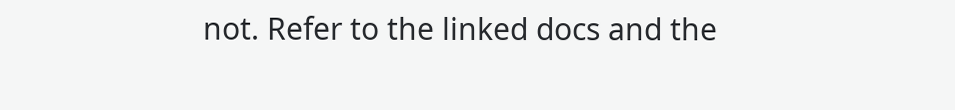not. Refer to the linked docs and the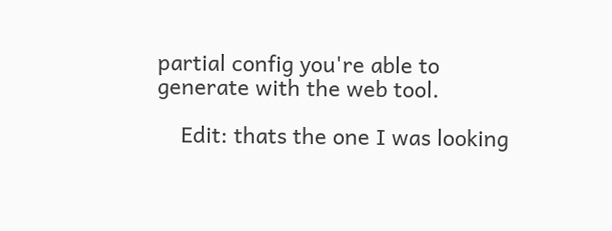partial config you're able to generate with the web tool.

    Edit: thats the one I was looking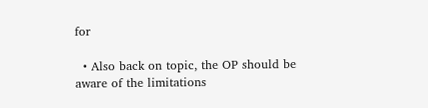for

  • Also back on topic, the OP should be aware of the limitations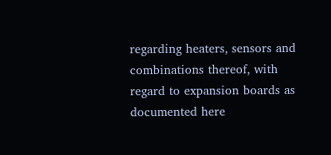regarding heaters, sensors and combinations thereof, with regard to expansion boards as documented here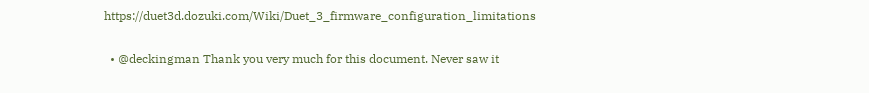https://duet3d.dozuki.com/Wiki/Duet_3_firmware_configuration_limitations

  • @deckingman Thank you very much for this document. Never saw it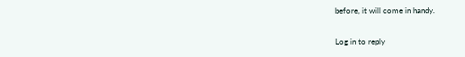before, it will come in handy.

Log in to reply